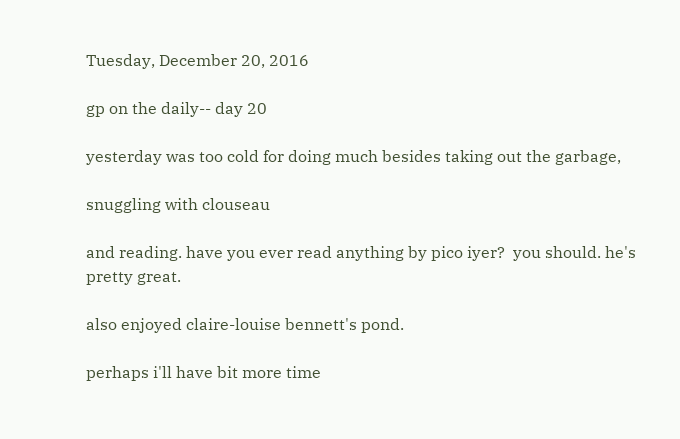Tuesday, December 20, 2016

gp on the daily-- day 20

yesterday was too cold for doing much besides taking out the garbage,

snuggling with clouseau

and reading. have you ever read anything by pico iyer?  you should. he's pretty great.

also enjoyed claire-louise bennett's pond.

perhaps i'll have bit more time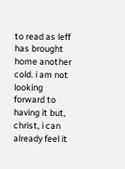to read as leff has brought home another cold. i am not looking forward to having it but, christ, i can already feel it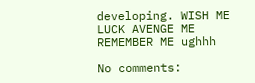developing. WISH ME LUCK AVENGE ME REMEMBER ME ughhh

No comments: